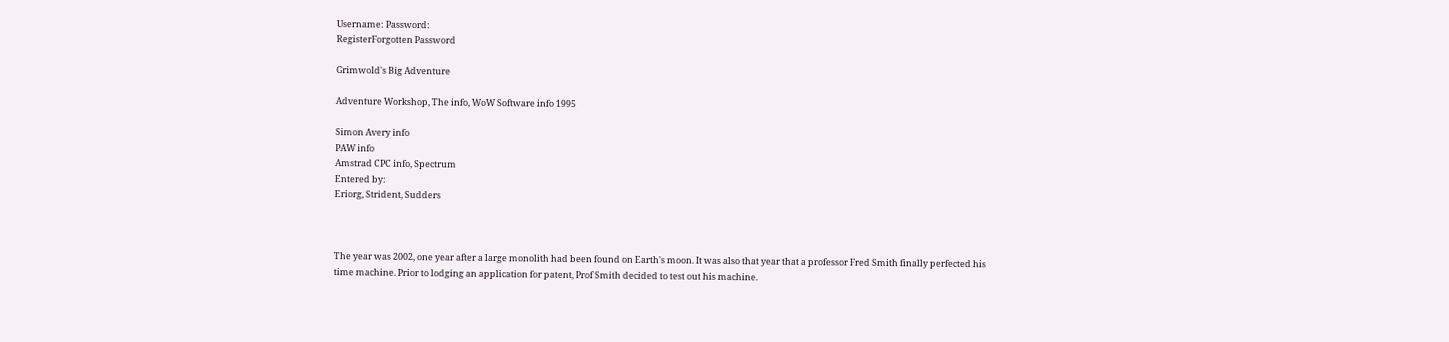Username: Password:
RegisterForgotten Password

Grimwold's Big Adventure

Adventure Workshop, The info, WoW Software info 1995

Simon Avery info
PAW info
Amstrad CPC info, Spectrum
Entered by:
Eriorg, Strident, Sudders



The year was 2002, one year after a large monolith had been found on Earth's moon. It was also that year that a professor Fred Smith finally perfected his time machine. Prior to lodging an application for patent, Prof Smith decided to test out his machine.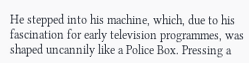He stepped into his machine, which, due to his fascination for early television programmes, was shaped uncannily like a Police Box. Pressing a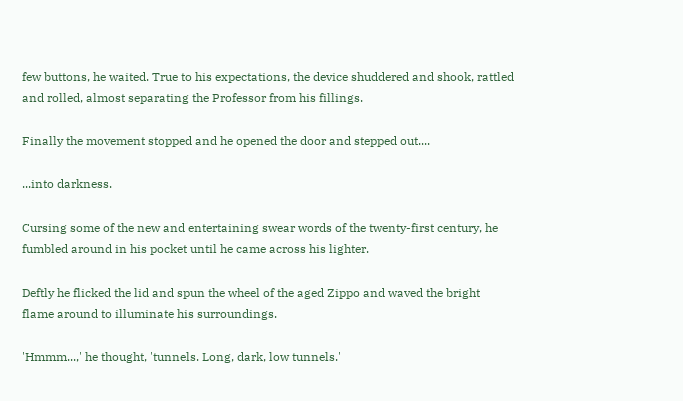few buttons, he waited. True to his expectations, the device shuddered and shook, rattled and rolled, almost separating the Professor from his fillings.

Finally the movement stopped and he opened the door and stepped out....

...into darkness.

Cursing some of the new and entertaining swear words of the twenty-first century, he fumbled around in his pocket until he came across his lighter.

Deftly he flicked the lid and spun the wheel of the aged Zippo and waved the bright flame around to illuminate his surroundings.

'Hmmm...,' he thought, 'tunnels. Long, dark, low tunnels.'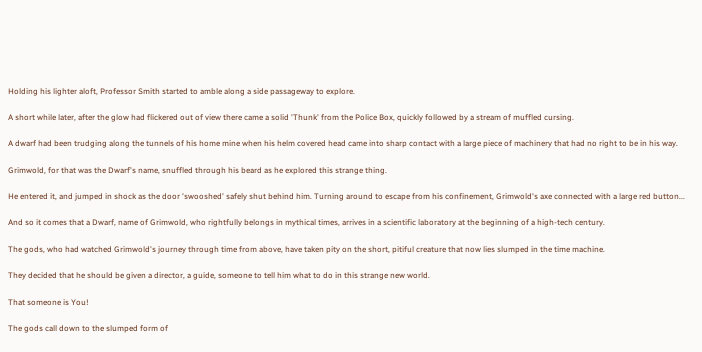Holding his lighter aloft, Professor Smith started to amble along a side passageway to explore.

A short while later, after the glow had flickered out of view there came a solid 'Thunk' from the Police Box, quickly followed by a stream of muffled cursing.

A dwarf had been trudging along the tunnels of his home mine when his helm covered head came into sharp contact with a large piece of machinery that had no right to be in his way.

Grimwold, for that was the Dwarf's name, snuffled through his beard as he explored this strange thing.

He entered it, and jumped in shock as the door 'swooshed' safely shut behind him. Turning around to escape from his confinement, Grimwold's axe connected with a large red button...

And so it comes that a Dwarf, name of Grimwold, who rightfully belongs in mythical times, arrives in a scientific laboratory at the beginning of a high-tech century.

The gods, who had watched Grimwold's journey through time from above, have taken pity on the short, pitiful creature that now lies slumped in the time machine.

They decided that he should be given a director, a guide, someone to tell him what to do in this strange new world.

That someone is You!

The gods call down to the slumped form of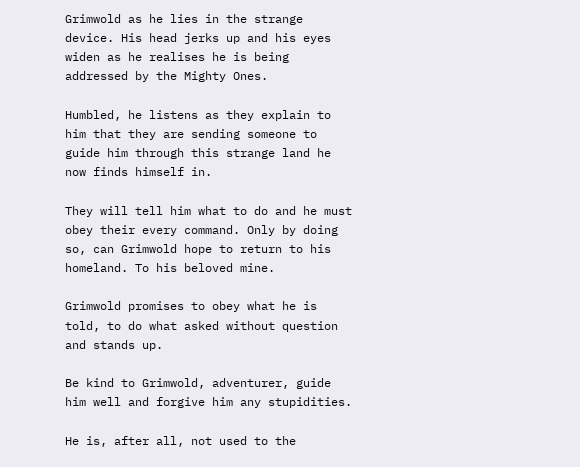Grimwold as he lies in the strange device. His head jerks up and his eyes widen as he realises he is being addressed by the Mighty Ones.

Humbled, he listens as they explain to him that they are sending someone to guide him through this strange land he now finds himself in.

They will tell him what to do and he must obey their every command. Only by doing so, can Grimwold hope to return to his homeland. To his beloved mine.

Grimwold promises to obey what he is told, to do what asked without question and stands up.

Be kind to Grimwold, adventurer, guide him well and forgive him any stupidities.

He is, after all, not used to the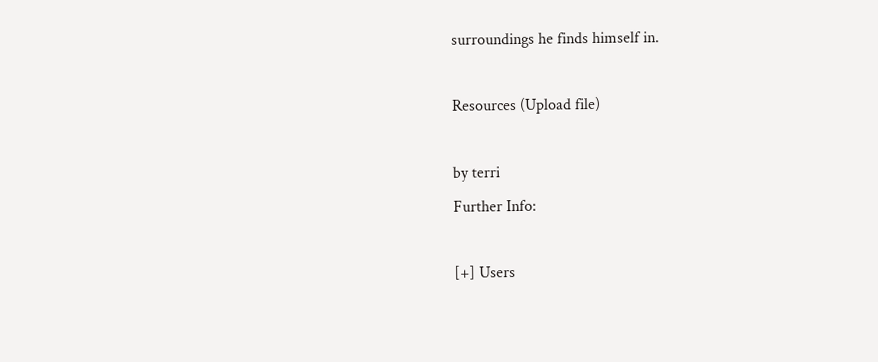surroundings he finds himself in.

Resources (Upload file)

by terri
Further Info:

[+] Users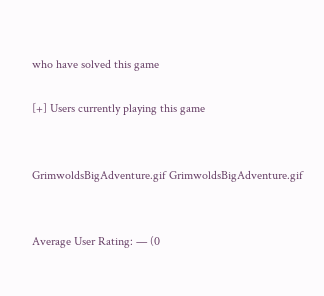who have solved this game

[+] Users currently playing this game


GrimwoldsBigAdventure.gif GrimwoldsBigAdventure.gif


Average User Rating: — (0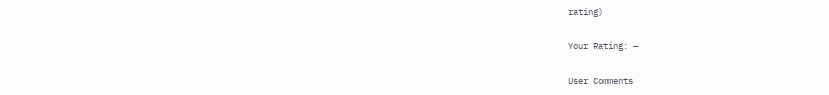rating)

Your Rating: —

User Comments